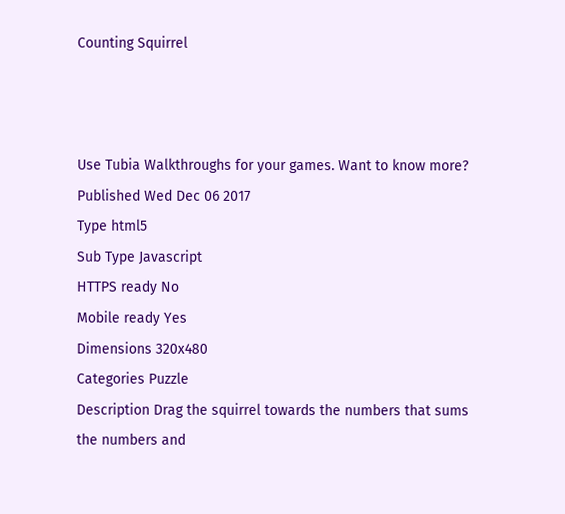Counting Squirrel



Use Tubia Walkthroughs for your games. Want to know more?
Published Wed Dec 06 2017
Type html5
Sub Type Javascript
HTTPS ready No
Mobile ready Yes
Dimensions 320x480
Categories Puzzle
Description Drag the squirrel towards the numbers that sums the numbers and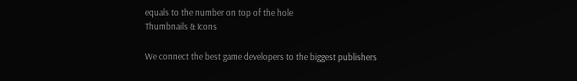equals to the number on top of the hole
Thumbnails & Icons

We connect the best game developers to the biggest publishers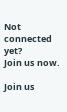Not connected yet?
Join us now.

Join us